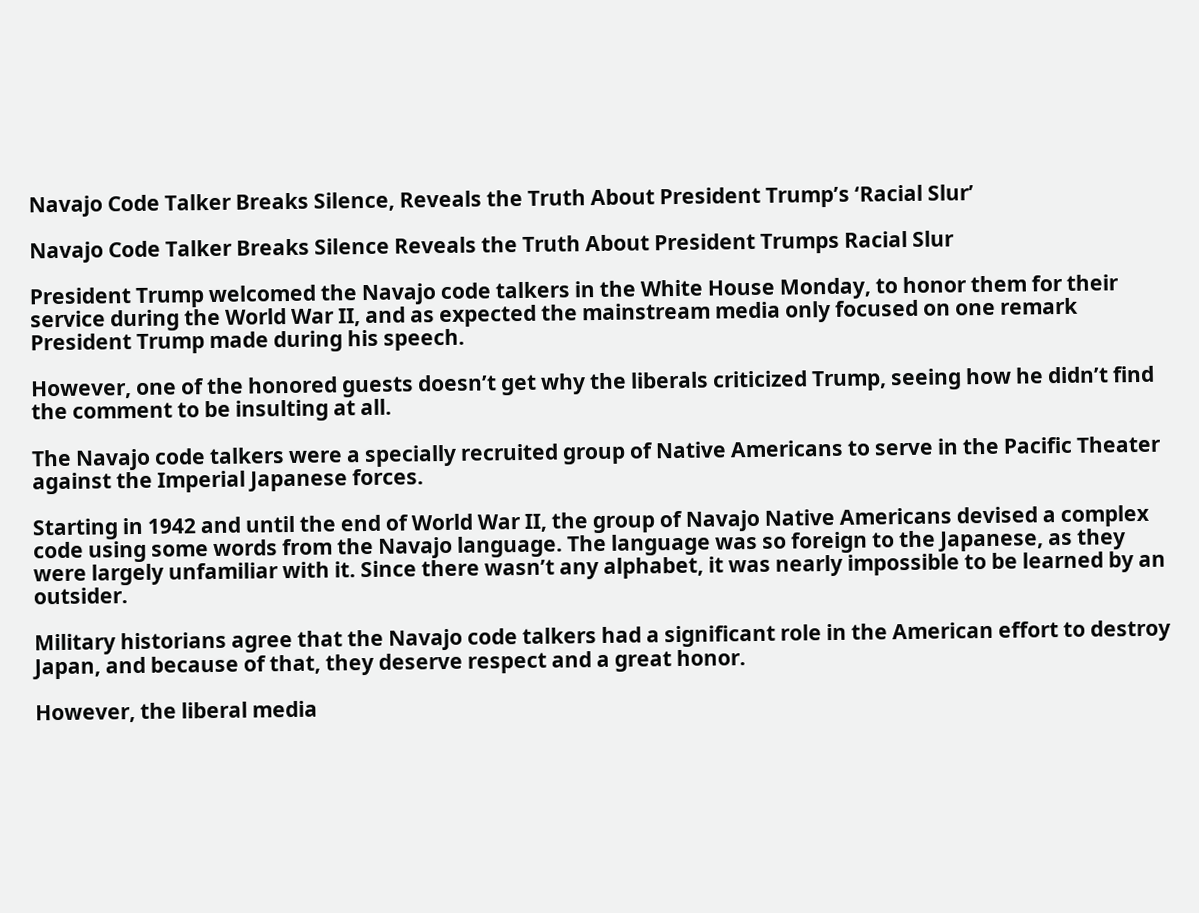Navajo Code Talker Breaks Silence, Reveals the Truth About President Trump’s ‘Racial Slur’

Navajo Code Talker Breaks Silence Reveals the Truth About President Trumps Racial Slur

President Trump welcomed the Navajo code talkers in the White House Monday, to honor them for their service during the World War II, and as expected the mainstream media only focused on one remark President Trump made during his speech.

However, one of the honored guests doesn’t get why the liberals criticized Trump, seeing how he didn’t find the comment to be insulting at all.

The Navajo code talkers were a specially recruited group of Native Americans to serve in the Pacific Theater against the Imperial Japanese forces.

Starting in 1942 and until the end of World War II, the group of Navajo Native Americans devised a complex code using some words from the Navajo language. The language was so foreign to the Japanese, as they were largely unfamiliar with it. Since there wasn’t any alphabet, it was nearly impossible to be learned by an outsider.

Military historians agree that the Navajo code talkers had a significant role in the American effort to destroy Japan, and because of that, they deserve respect and a great honor.

However, the liberal media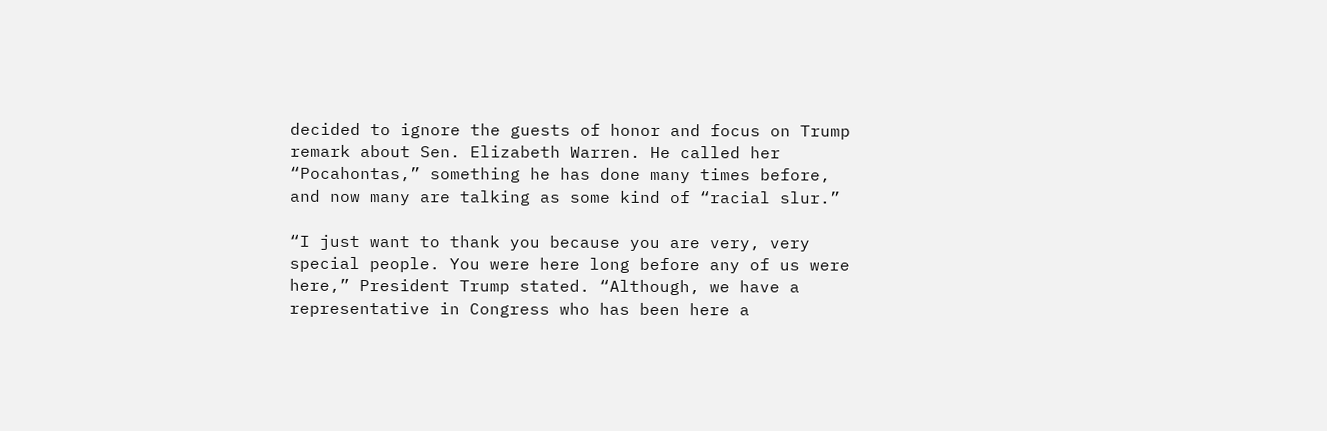decided to ignore the guests of honor and focus on Trump remark about Sen. Elizabeth Warren. He called her “Pocahontas,” something he has done many times before, and now many are talking as some kind of “racial slur.”

“I just want to thank you because you are very, very special people. You were here long before any of us were here,” President Trump stated. “Although, we have a representative in Congress who has been here a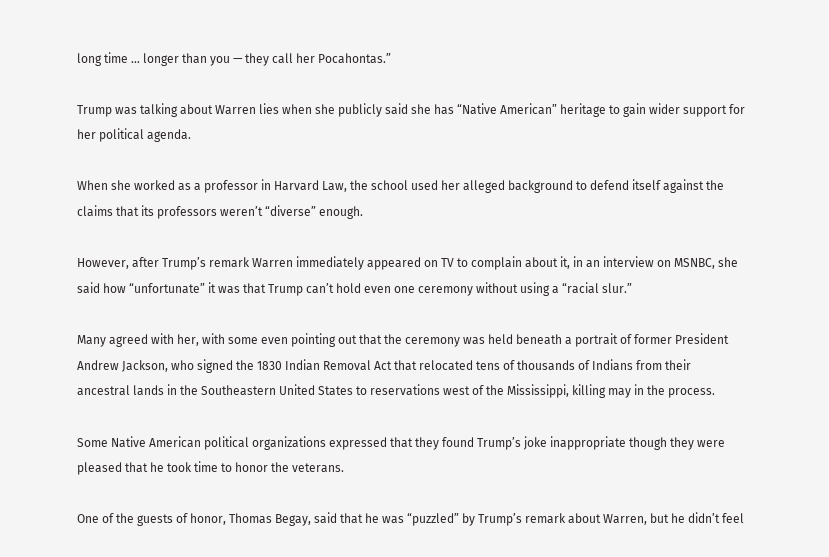long time … longer than you — they call her Pocahontas.”

Trump was talking about Warren lies when she publicly said she has “Native American” heritage to gain wider support for her political agenda.

When she worked as a professor in Harvard Law, the school used her alleged background to defend itself against the claims that its professors weren’t “diverse” enough.

However, after Trump’s remark Warren immediately appeared on TV to complain about it, in an interview on MSNBC, she said how “unfortunate” it was that Trump can’t hold even one ceremony without using a “racial slur.”

Many agreed with her, with some even pointing out that the ceremony was held beneath a portrait of former President Andrew Jackson, who signed the 1830 Indian Removal Act that relocated tens of thousands of Indians from their ancestral lands in the Southeastern United States to reservations west of the Mississippi, killing may in the process.

Some Native American political organizations expressed that they found Trump’s joke inappropriate though they were pleased that he took time to honor the veterans.

One of the guests of honor, Thomas Begay, said that he was “puzzled” by Trump’s remark about Warren, but he didn’t feel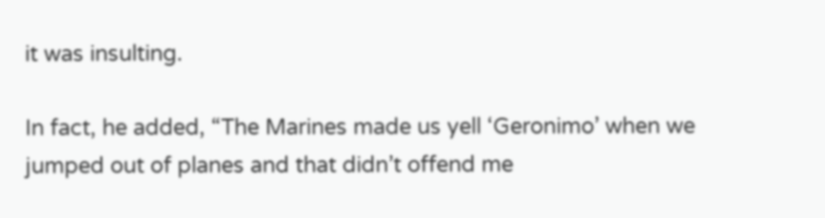it was insulting.

In fact, he added, “The Marines made us yell ‘Geronimo’ when we jumped out of planes and that didn’t offend me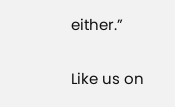either.”

Like us on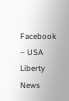Facebook – USA Liberty News